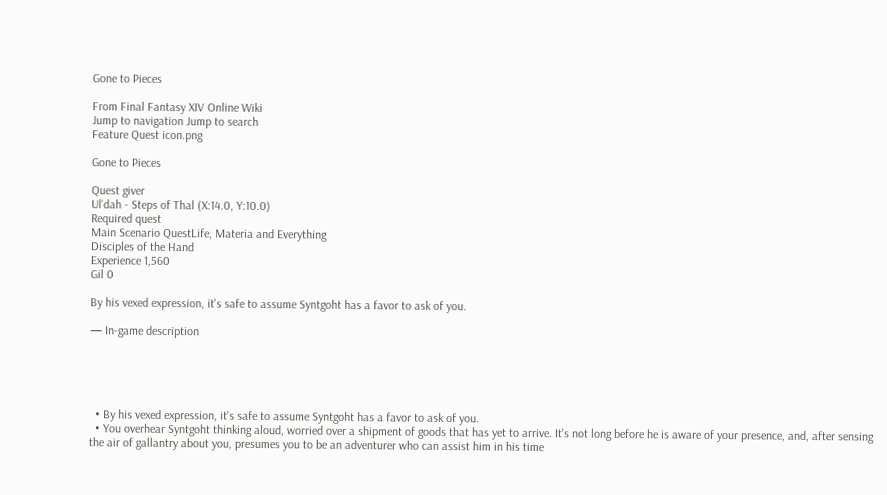Gone to Pieces

From Final Fantasy XIV Online Wiki
Jump to navigation Jump to search
Feature Quest icon.png

Gone to Pieces

Quest giver
Ul'dah - Steps of Thal (X:14.0, Y:10.0)
Required quest
Main Scenario QuestLife, Materia and Everything
Disciples of the Hand
Experience 1,560
Gil 0

By his vexed expression, it's safe to assume Syntgoht has a favor to ask of you.

— In-game description





  • By his vexed expression, it's safe to assume Syntgoht has a favor to ask of you.
  • You overhear Syntgoht thinking aloud, worried over a shipment of goods that has yet to arrive. It's not long before he is aware of your presence, and, after sensing the air of gallantry about you, presumes you to be an adventurer who can assist him in his time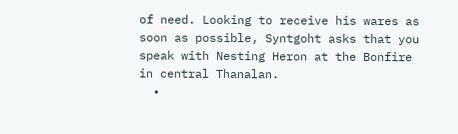of need. Looking to receive his wares as soon as possible, Syntgoht asks that you speak with Nesting Heron at the Bonfire in central Thanalan.
  •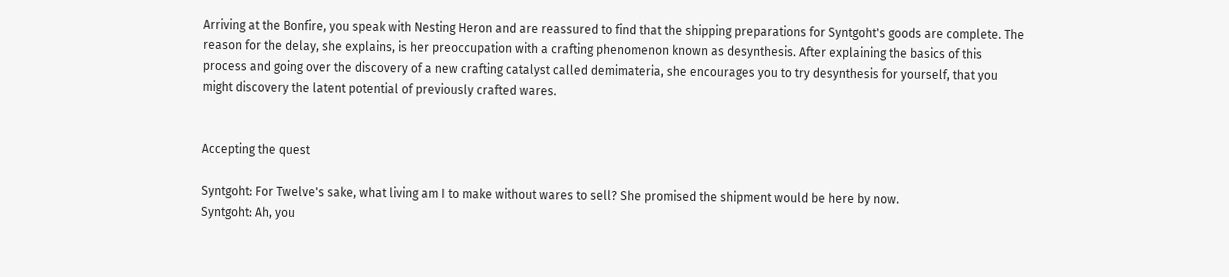Arriving at the Bonfire, you speak with Nesting Heron and are reassured to find that the shipping preparations for Syntgoht's goods are complete. The reason for the delay, she explains, is her preoccupation with a crafting phenomenon known as desynthesis. After explaining the basics of this process and going over the discovery of a new crafting catalyst called demimateria, she encourages you to try desynthesis for yourself, that you might discovery the latent potential of previously crafted wares.


Accepting the quest

Syntgoht: For Twelve's sake, what living am I to make without wares to sell? She promised the shipment would be here by now.
Syntgoht: Ah, you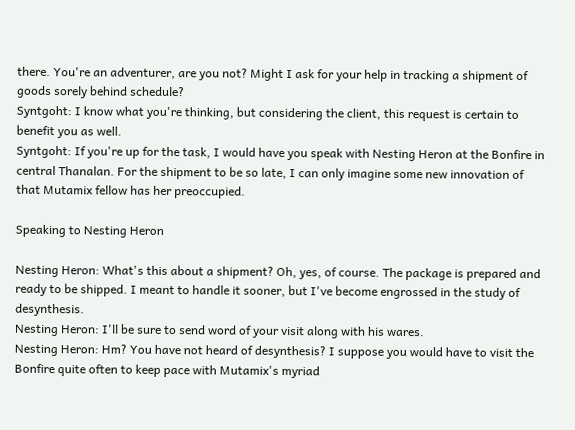there. You're an adventurer, are you not? Might I ask for your help in tracking a shipment of goods sorely behind schedule?
Syntgoht: I know what you're thinking, but considering the client, this request is certain to benefit you as well.
Syntgoht: If you're up for the task, I would have you speak with Nesting Heron at the Bonfire in central Thanalan. For the shipment to be so late, I can only imagine some new innovation of that Mutamix fellow has her preoccupied.

Speaking to Nesting Heron

Nesting Heron: What's this about a shipment? Oh, yes, of course. The package is prepared and ready to be shipped. I meant to handle it sooner, but I've become engrossed in the study of desynthesis.
Nesting Heron: I'll be sure to send word of your visit along with his wares.
Nesting Heron: Hm? You have not heard of desynthesis? I suppose you would have to visit the Bonfire quite often to keep pace with Mutamix's myriad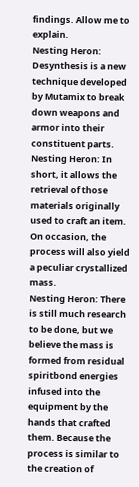findings. Allow me to explain.
Nesting Heron: Desynthesis is a new technique developed by Mutamix to break down weapons and armor into their constituent parts.
Nesting Heron: In short, it allows the retrieval of those materials originally used to craft an item. On occasion, the process will also yield a peculiar crystallized mass.
Nesting Heron: There is still much research to be done, but we believe the mass is formed from residual spiritbond energies infused into the equipment by the hands that crafted them. Because the process is similar to the creation of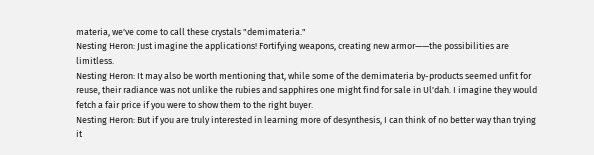materia, we've come to call these crystals "demimateria."
Nesting Heron: Just imagine the applications! Fortifying weapons, creating new armor——the possibilities are limitless.
Nesting Heron: It may also be worth mentioning that, while some of the demimateria by-products seemed unfit for reuse, their radiance was not unlike the rubies and sapphires one might find for sale in Ul'dah. I imagine they would fetch a fair price if you were to show them to the right buyer.
Nesting Heron: But if you are truly interested in learning more of desynthesis, I can think of no better way than trying it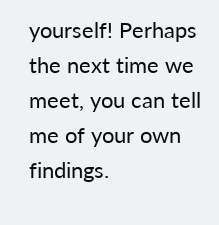yourself! Perhaps the next time we meet, you can tell me of your own findings.